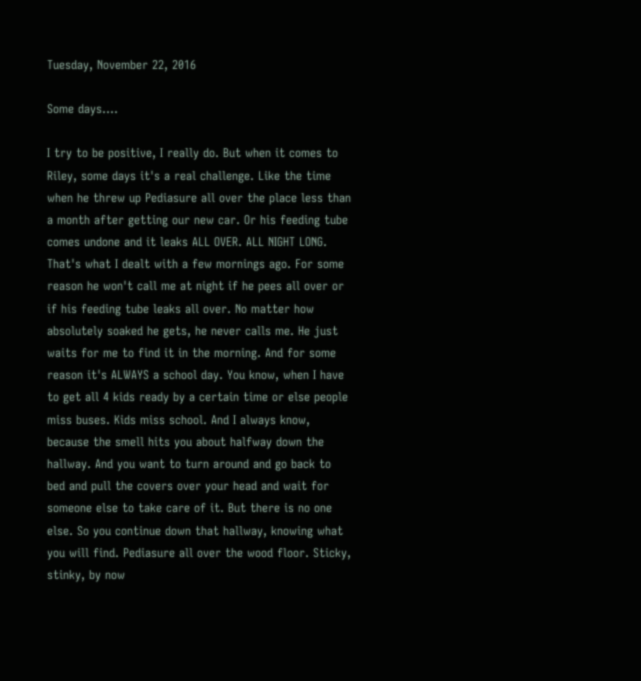Tuesday, November 22, 2016

Some days....

I try to be positive, I really do. But when it comes to Riley, some days it's a real challenge. Like the time when he threw up Pediasure all over the place less than a month after getting our new car. Or his feeding tube comes undone and it leaks ALL OVER. ALL NIGHT LONG. That's what I dealt with a few mornings ago. For some reason he won't call me at night if he pees all over or if his feeding tube leaks all over. No matter how absolutely soaked he gets, he never calls me. He just waits for me to find it in the morning. And for some reason it's ALWAYS a school day. You know, when I have to get all 4 kids ready by a certain time or else people miss buses. Kids miss school. And I always know, because the smell hits you about halfway down the hallway. And you want to turn around and go back to bed and pull the covers over your head and wait for someone else to take care of it. But there is no one else. So you continue down that hallway, knowing what you will find. Pediasure all over the wood floor. Sticky, stinky, by now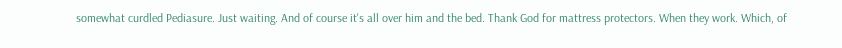somewhat curdled Pediasure. Just waiting. And of course it's all over him and the bed. Thank God for mattress protectors. When they work. Which, of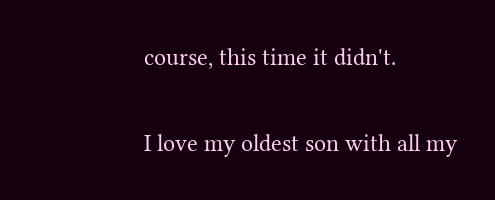course, this time it didn't.

I love my oldest son with all my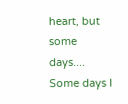heart, but some days.... Some days I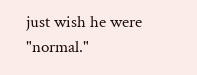just wish he were "normal."